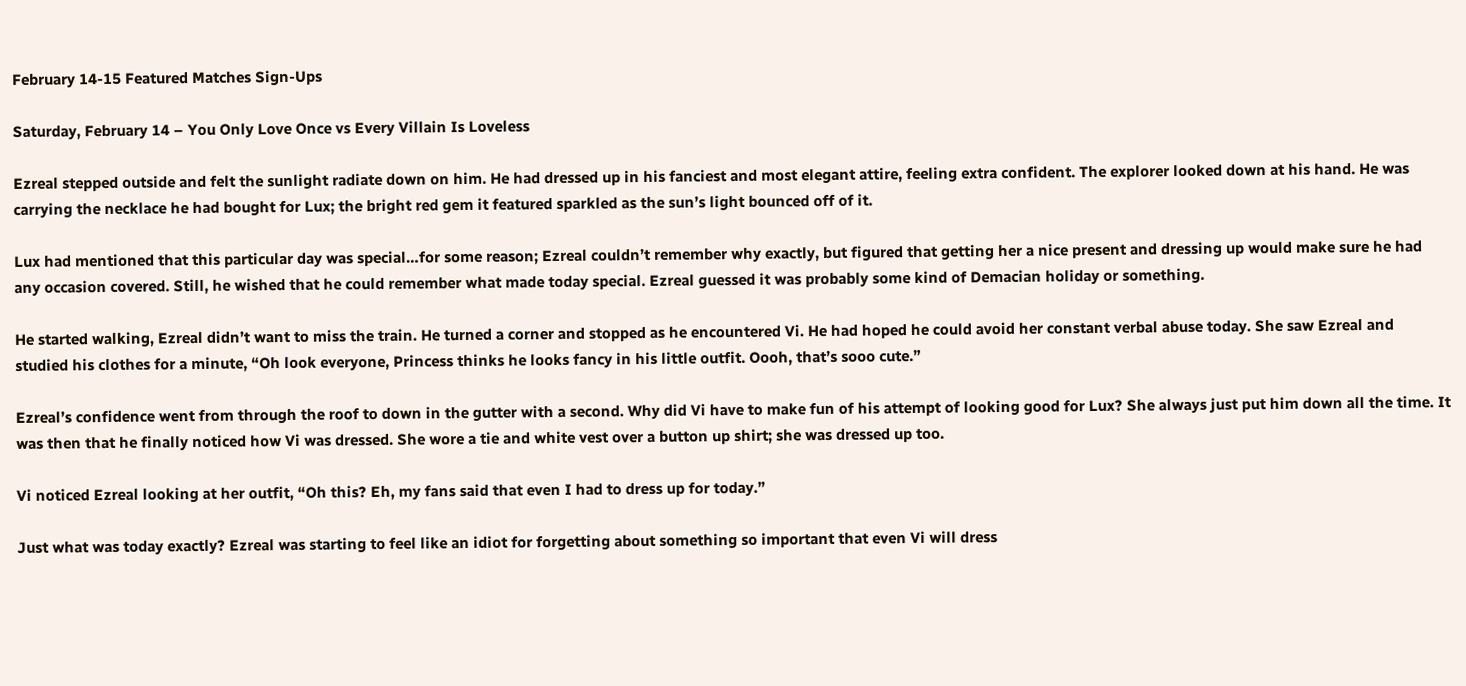February 14-15 Featured Matches Sign-Ups

Saturday, February 14 – You Only Love Once vs Every Villain Is Loveless

Ezreal stepped outside and felt the sunlight radiate down on him. He had dressed up in his fanciest and most elegant attire, feeling extra confident. The explorer looked down at his hand. He was carrying the necklace he had bought for Lux; the bright red gem it featured sparkled as the sun’s light bounced off of it.

Lux had mentioned that this particular day was special…for some reason; Ezreal couldn’t remember why exactly, but figured that getting her a nice present and dressing up would make sure he had any occasion covered. Still, he wished that he could remember what made today special. Ezreal guessed it was probably some kind of Demacian holiday or something.

He started walking, Ezreal didn’t want to miss the train. He turned a corner and stopped as he encountered Vi. He had hoped he could avoid her constant verbal abuse today. She saw Ezreal and studied his clothes for a minute, “Oh look everyone, Princess thinks he looks fancy in his little outfit. Oooh, that’s sooo cute.”

Ezreal’s confidence went from through the roof to down in the gutter with a second. Why did Vi have to make fun of his attempt of looking good for Lux? She always just put him down all the time. It was then that he finally noticed how Vi was dressed. She wore a tie and white vest over a button up shirt; she was dressed up too.

Vi noticed Ezreal looking at her outfit, “Oh this? Eh, my fans said that even I had to dress up for today.”

Just what was today exactly? Ezreal was starting to feel like an idiot for forgetting about something so important that even Vi will dress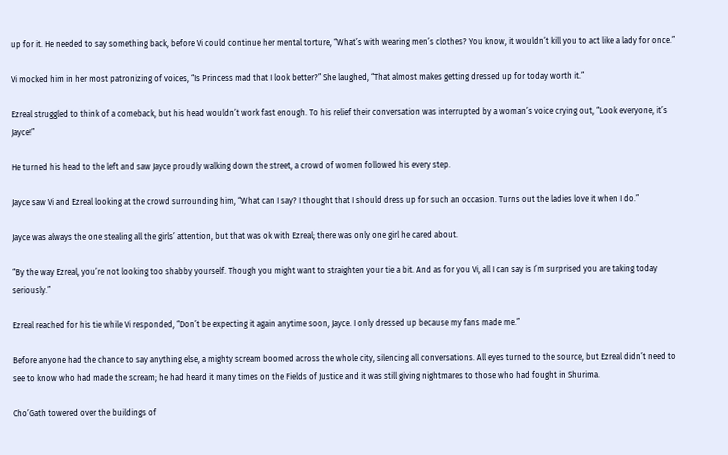up for it. He needed to say something back, before Vi could continue her mental torture, “What’s with wearing men’s clothes? You know, it wouldn’t kill you to act like a lady for once.”

Vi mocked him in her most patronizing of voices, “Is Princess mad that I look better?” She laughed, “That almost makes getting dressed up for today worth it.”

Ezreal struggled to think of a comeback, but his head wouldn’t work fast enough. To his relief their conversation was interrupted by a woman’s voice crying out, “Look everyone, it’s Jayce!”

He turned his head to the left and saw Jayce proudly walking down the street, a crowd of women followed his every step.

Jayce saw Vi and Ezreal looking at the crowd surrounding him, “What can I say? I thought that I should dress up for such an occasion. Turns out the ladies love it when I do.”

Jayce was always the one stealing all the girls’ attention, but that was ok with Ezreal; there was only one girl he cared about.

“By the way Ezreal, you’re not looking too shabby yourself. Though you might want to straighten your tie a bit. And as for you Vi, all I can say is I’m surprised you are taking today seriously.”

Ezreal reached for his tie while Vi responded, “Don’t be expecting it again anytime soon, Jayce. I only dressed up because my fans made me.”

Before anyone had the chance to say anything else, a mighty scream boomed across the whole city, silencing all conversations. All eyes turned to the source, but Ezreal didn’t need to see to know who had made the scream; he had heard it many times on the Fields of Justice and it was still giving nightmares to those who had fought in Shurima.

Cho’Gath towered over the buildings of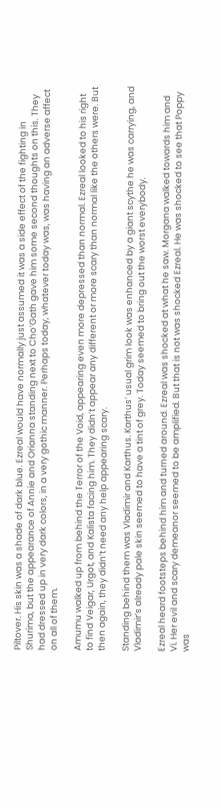Piltover. His skin was a shade of dark blue. Ezreal would have normally just assumed it was a side effect of the fighting in Shurima, but the appearance of Annie and Orianna standing next to Cho’Gath gave him some second thoughts on this. They had dressed up in very dark colors, in a very gothic manner. Perhaps today, whatever today was, was having an adverse affect on all of them.

Amumu walked up from behind the Terror of the Void, appearing even more depressed than normal. Ezreal looked to his right to find Veigar, Urgot, and Kalista facing him. They didn’t appear any different or more scary than normal like the others were. But then again, they didn’t need any help appearing scary.

Standing behind them was Vladimir and Karthus. Karthus’ usual grim look was enhanced by a giant scythe he was carrying, and Vladimir’s already pale skin seemed to have a tint of grey. Today seemed to bring out the worst everybody.

Ezreal heard footsteps behind him and turned around. Ezreal was shocked at what he saw. Morgana walked towards him and Vi. Her evil and scary demeanor seemed to be amplified. But that is not was shocked Ezreal. He was shocked to see that Poppy was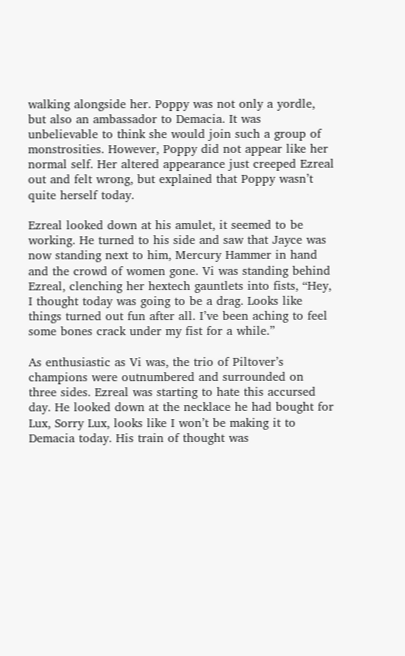walking alongside her. Poppy was not only a yordle, but also an ambassador to Demacia. It was unbelievable to think she would join such a group of monstrosities. However, Poppy did not appear like her normal self. Her altered appearance just creeped Ezreal out and felt wrong, but explained that Poppy wasn’t quite herself today.

Ezreal looked down at his amulet, it seemed to be working. He turned to his side and saw that Jayce was now standing next to him, Mercury Hammer in hand and the crowd of women gone. Vi was standing behind Ezreal, clenching her hextech gauntlets into fists, “Hey, I thought today was going to be a drag. Looks like things turned out fun after all. I’ve been aching to feel some bones crack under my fist for a while.”

As enthusiastic as Vi was, the trio of Piltover’s champions were outnumbered and surrounded on three sides. Ezreal was starting to hate this accursed day. He looked down at the necklace he had bought for Lux, Sorry Lux, looks like I won’t be making it to Demacia today. His train of thought was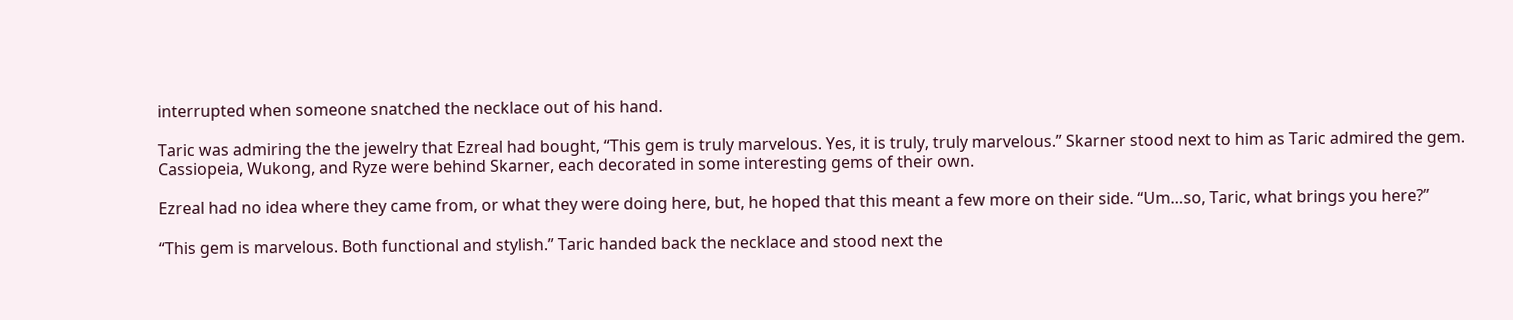interrupted when someone snatched the necklace out of his hand.

Taric was admiring the the jewelry that Ezreal had bought, “This gem is truly marvelous. Yes, it is truly, truly marvelous.” Skarner stood next to him as Taric admired the gem. Cassiopeia, Wukong, and Ryze were behind Skarner, each decorated in some interesting gems of their own.

Ezreal had no idea where they came from, or what they were doing here, but, he hoped that this meant a few more on their side. “Um…so, Taric, what brings you here?”

“This gem is marvelous. Both functional and stylish.” Taric handed back the necklace and stood next the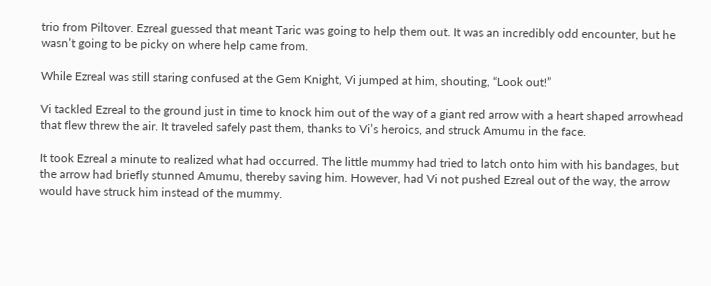trio from Piltover. Ezreal guessed that meant Taric was going to help them out. It was an incredibly odd encounter, but he wasn’t going to be picky on where help came from.

While Ezreal was still staring confused at the Gem Knight, Vi jumped at him, shouting, “Look out!”

Vi tackled Ezreal to the ground just in time to knock him out of the way of a giant red arrow with a heart shaped arrowhead that flew threw the air. It traveled safely past them, thanks to Vi’s heroics, and struck Amumu in the face.

It took Ezreal a minute to realized what had occurred. The little mummy had tried to latch onto him with his bandages, but the arrow had briefly stunned Amumu, thereby saving him. However, had Vi not pushed Ezreal out of the way, the arrow would have struck him instead of the mummy.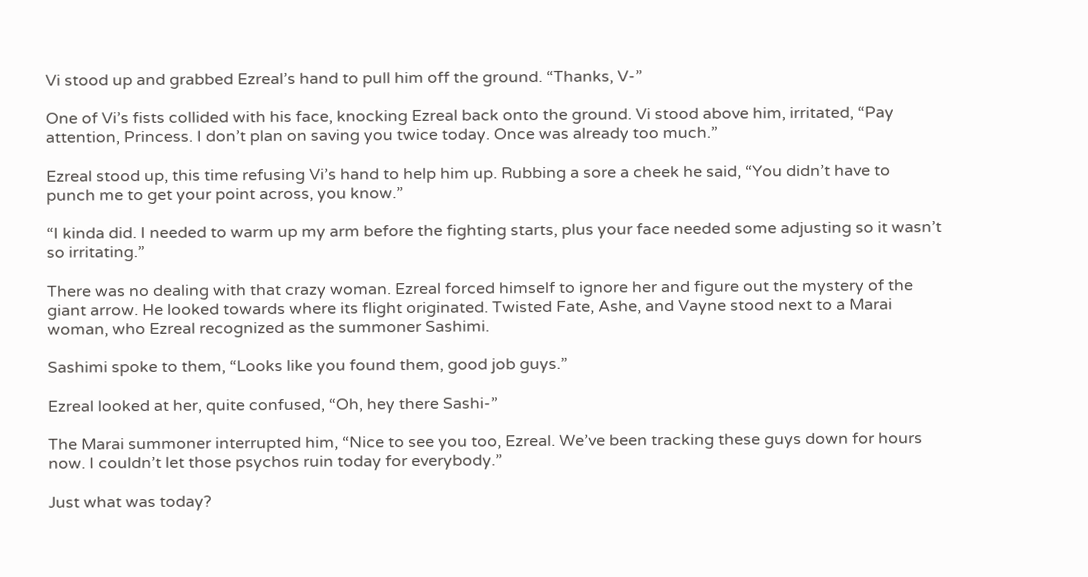Vi stood up and grabbed Ezreal’s hand to pull him off the ground. “Thanks, V-”

One of Vi’s fists collided with his face, knocking Ezreal back onto the ground. Vi stood above him, irritated, “Pay attention, Princess. I don’t plan on saving you twice today. Once was already too much.”

Ezreal stood up, this time refusing Vi’s hand to help him up. Rubbing a sore a cheek he said, “You didn’t have to punch me to get your point across, you know.”

“I kinda did. I needed to warm up my arm before the fighting starts, plus your face needed some adjusting so it wasn’t so irritating.”

There was no dealing with that crazy woman. Ezreal forced himself to ignore her and figure out the mystery of the giant arrow. He looked towards where its flight originated. Twisted Fate, Ashe, and Vayne stood next to a Marai woman, who Ezreal recognized as the summoner Sashimi.

Sashimi spoke to them, “Looks like you found them, good job guys.”

Ezreal looked at her, quite confused, “Oh, hey there Sashi-”

The Marai summoner interrupted him, “Nice to see you too, Ezreal. We’ve been tracking these guys down for hours now. I couldn’t let those psychos ruin today for everybody.”

Just what was today?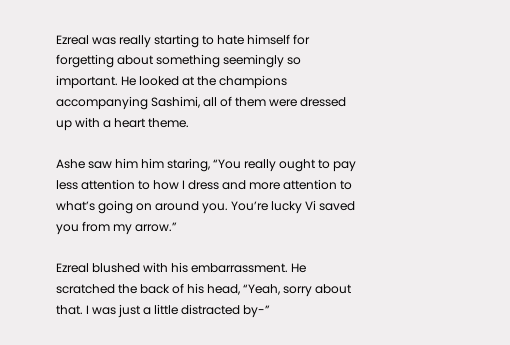Ezreal was really starting to hate himself for forgetting about something seemingly so important. He looked at the champions accompanying Sashimi, all of them were dressed up with a heart theme.

Ashe saw him him staring, “You really ought to pay less attention to how I dress and more attention to what’s going on around you. You’re lucky Vi saved you from my arrow.”

Ezreal blushed with his embarrassment. He scratched the back of his head, “Yeah, sorry about that. I was just a little distracted by-”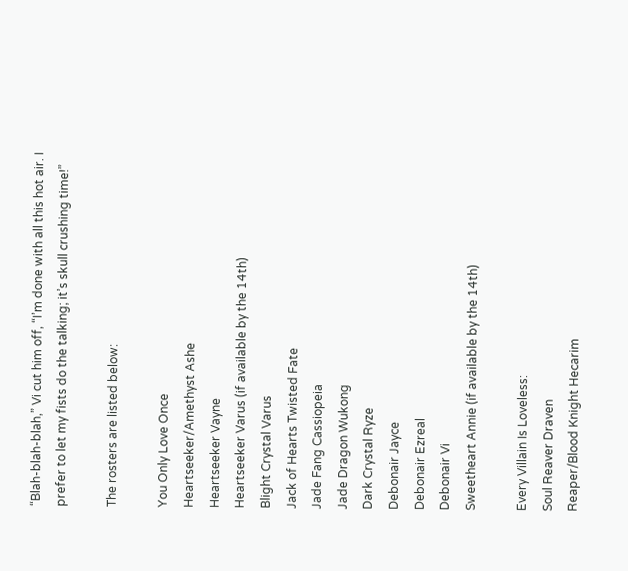“Blah-blah-blah,” Vi cut him off, “I’m done with all this hot air. I prefer to let my fists do the talking; it’s skull crushing time!”

The rosters are listed below:

You Only Love Once
Heartseeker/Amethyst Ashe
Heartseeker Vayne
Heartseeker Varus (if available by the 14th)
Blight Crystal Varus
Jack of Hearts Twisted Fate
Jade Fang Cassiopeia
Jade Dragon Wukong
Dark Crystal Ryze
Debonair Jayce
Debonair Ezreal
Debonair Vi
Sweetheart Annie (if available by the 14th)

Every Villain Is Loveless:
Soul Reaver Draven
Reaper/Blood Knight Hecarim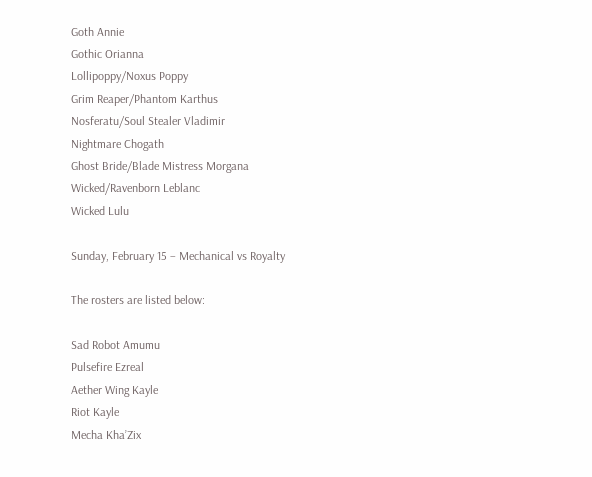Goth Annie
Gothic Orianna
Lollipoppy/Noxus Poppy
Grim Reaper/Phantom Karthus
Nosferatu/Soul Stealer Vladimir
Nightmare Chogath
Ghost Bride/Blade Mistress Morgana
Wicked/Ravenborn Leblanc
Wicked Lulu

Sunday, February 15 – Mechanical vs Royalty

The rosters are listed below:

Sad Robot Amumu
Pulsefire Ezreal
Aether Wing Kayle
Riot Kayle
Mecha Kha’Zix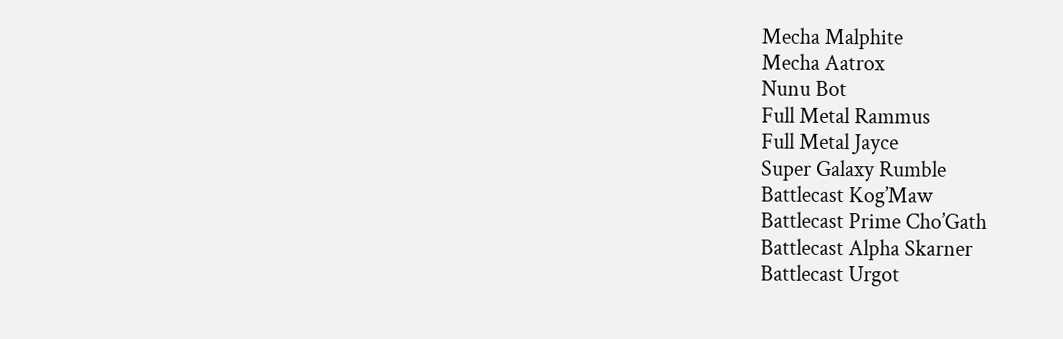Mecha Malphite
Mecha Aatrox
Nunu Bot
Full Metal Rammus
Full Metal Jayce
Super Galaxy Rumble
Battlecast Kog’Maw
Battlecast Prime Cho’Gath
Battlecast Alpha Skarner
Battlecast Urgot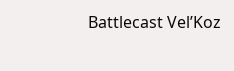Battlecast Vel’Koz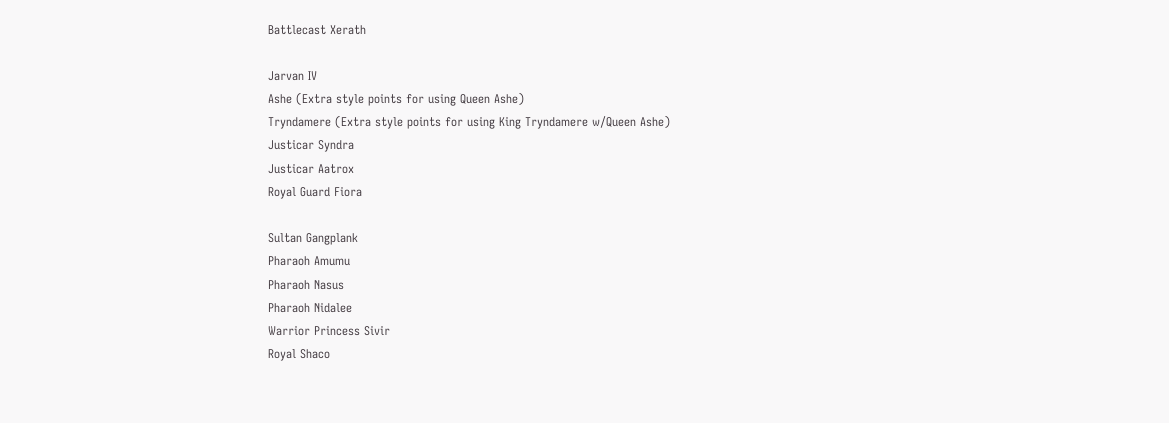Battlecast Xerath

Jarvan IV
Ashe (Extra style points for using Queen Ashe)
Tryndamere (Extra style points for using King Tryndamere w/Queen Ashe)
Justicar Syndra
Justicar Aatrox
Royal Guard Fiora

Sultan Gangplank
Pharaoh Amumu
Pharaoh Nasus
Pharaoh Nidalee
Warrior Princess Sivir
Royal Shaco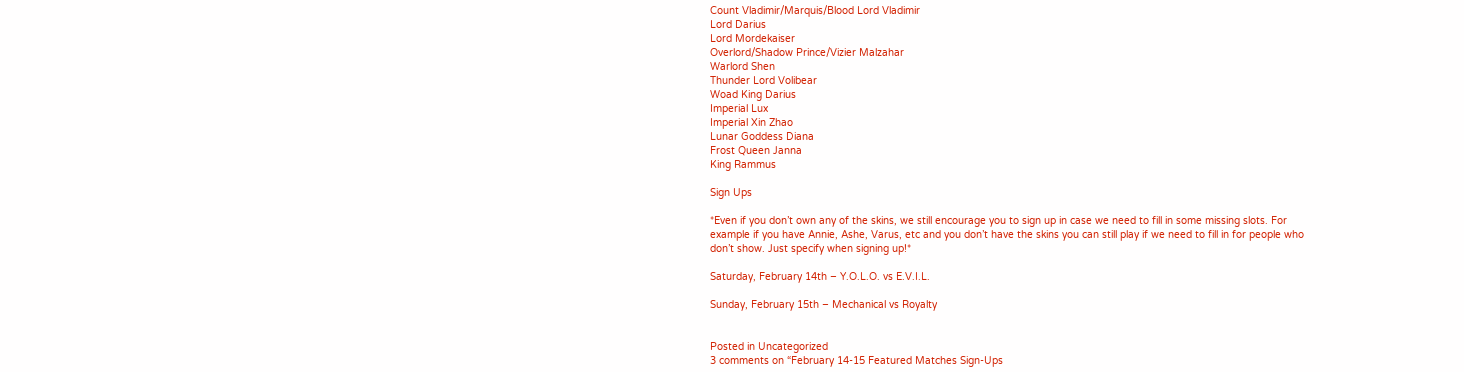Count Vladimir/Marquis/Blood Lord Vladimir
Lord Darius
Lord Mordekaiser
Overlord/Shadow Prince/Vizier Malzahar
Warlord Shen
Thunder Lord Volibear
Woad King Darius
Imperial Lux
Imperial Xin Zhao
Lunar Goddess Diana
Frost Queen Janna
King Rammus

Sign Ups

*Even if you don’t own any of the skins, we still encourage you to sign up in case we need to fill in some missing slots. For example if you have Annie, Ashe, Varus, etc and you don’t have the skins you can still play if we need to fill in for people who don’t show. Just specify when signing up!*

Saturday, February 14th – Y.O.L.O. vs E.V.I.L.

Sunday, February 15th – Mechanical vs Royalty


Posted in Uncategorized
3 comments on “February 14-15 Featured Matches Sign-Ups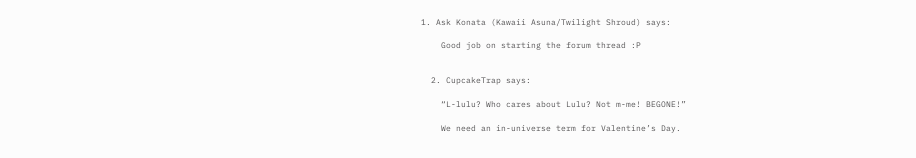1. Ask Konata (Kawaii Asuna/Twilight Shroud) says:

    Good job on starting the forum thread :P


  2. CupcakeTrap says:

    “L-lulu? Who cares about Lulu? Not m-me! BEGONE!”

    We need an in-universe term for Valentine’s Day.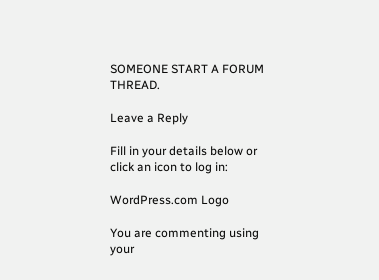SOMEONE START A FORUM THREAD.

Leave a Reply

Fill in your details below or click an icon to log in:

WordPress.com Logo

You are commenting using your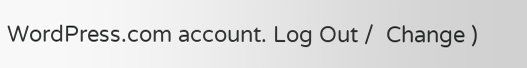WordPress.com account. Log Out /  Change )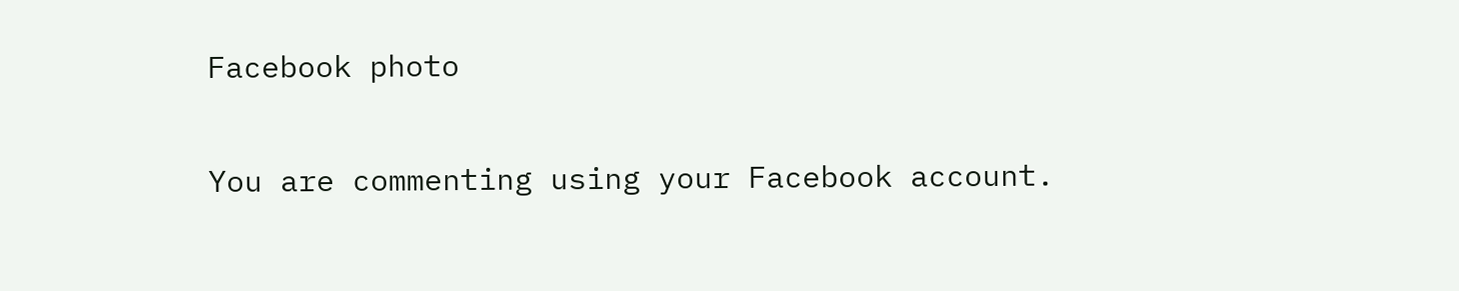Facebook photo

You are commenting using your Facebook account.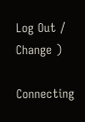Log Out /  Change )

Connecting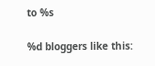to %s

%d bloggers like this: